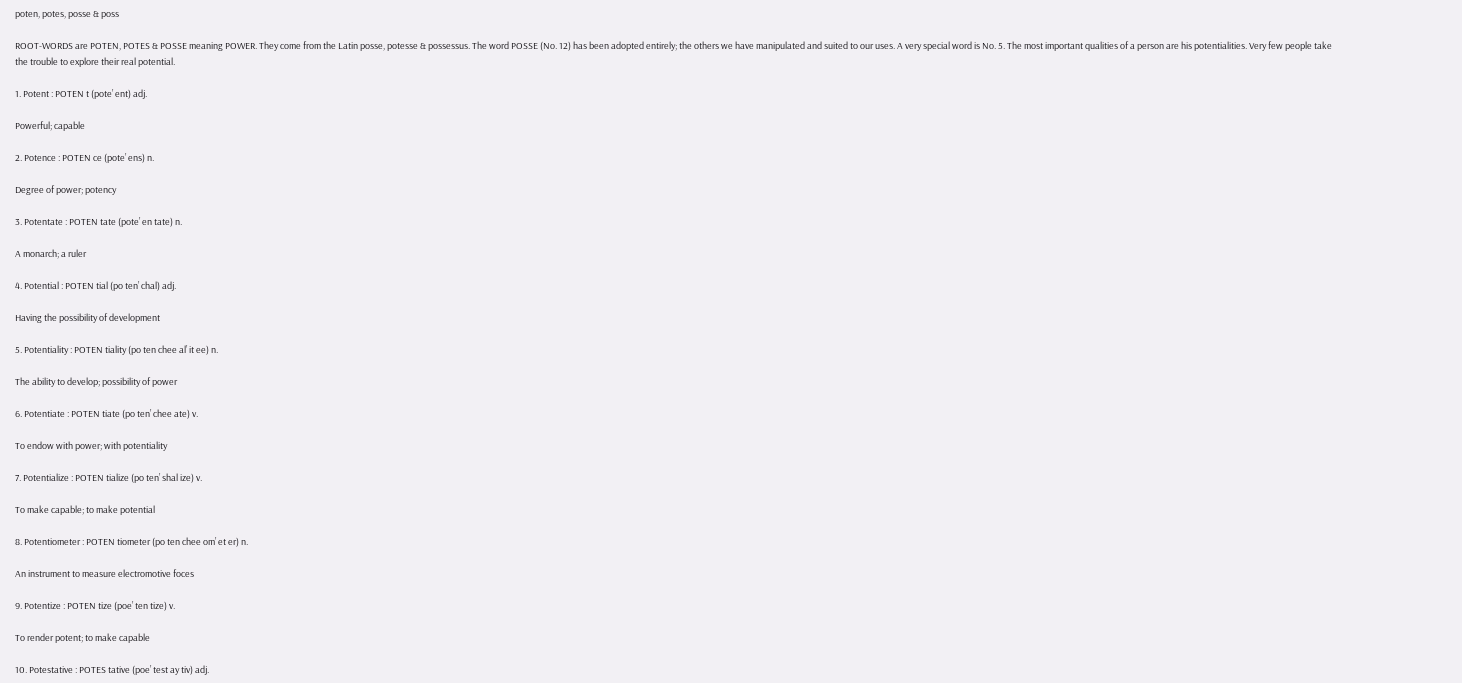poten, potes, posse & poss

ROOT-WORDS are POTEN, POTES & POSSE meaning POWER. They come from the Latin posse, potesse & possessus. The word POSSE (No. 12) has been adopted entirely; the others we have manipulated and suited to our uses. A very special word is No. 5. The most important qualities of a person are his potentialities. Very few people take the trouble to explore their real potential.

1. Potent : POTEN t (pote’ ent) adj.

Powerful; capable

2. Potence : POTEN ce (pote’ ens) n.

Degree of power; potency

3. Potentate : POTEN tate (pote’ en tate) n.

A monarch; a ruler

4. Potential : POTEN tial (po ten’ chal) adj.

Having the possibility of development

5. Potentiality : POTEN tiality (po ten chee al’ it ee) n.

The ability to develop; possibility of power

6. Potentiate : POTEN tiate (po ten’ chee ate) v.

To endow with power; with potentiality

7. Potentialize : POTEN tialize (po ten’ shal ize) v.

To make capable; to make potential

8. Potentiometer : POTEN tiometer (po ten chee om’ et er) n.

An instrument to measure electromotive foces

9. Potentize : POTEN tize (poe’ ten tize) v.

To render potent; to make capable

10. Potestative : POTES tative (poe’ test ay tiv) adj.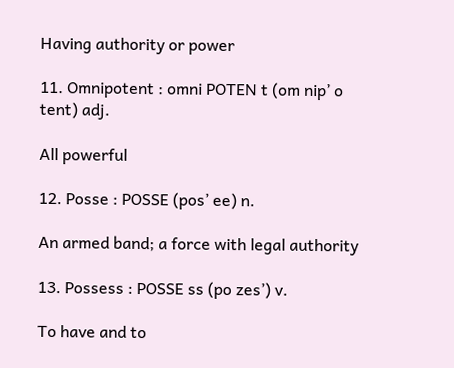Having authority or power

11. Omnipotent : omni POTEN t (om nip’ o tent) adj.

All powerful

12. Posse : POSSE (pos’ ee) n.

An armed band; a force with legal authority

13. Possess : POSSE ss (po zes’) v.

To have and to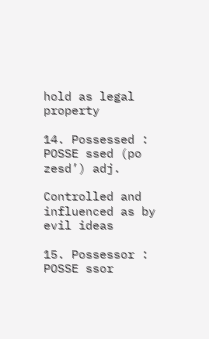hold as legal property

14. Possessed : POSSE ssed (po zesd’) adj.

Controlled and influenced as by evil ideas

15. Possessor : POSSE ssor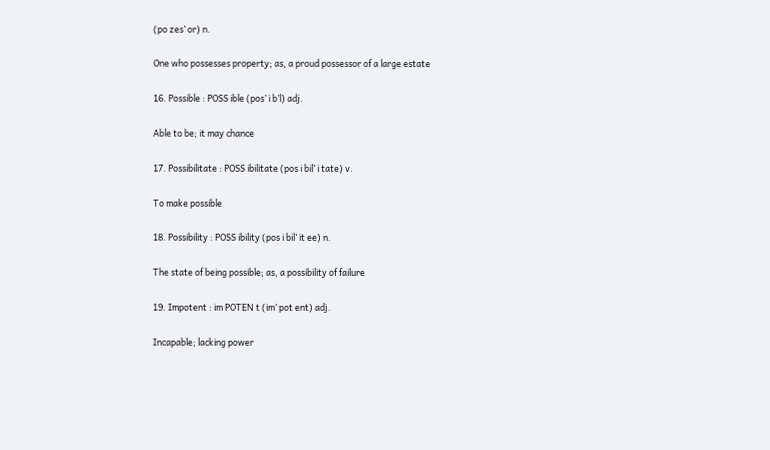(po zes’ or) n.

One who possesses property; as, a proud possessor of a large estate

16. Possible : POSS ible (pos’ i b’l) adj.

Able to be; it may chance

17. Possibilitate : POSS ibilitate (pos i bil’ i tate) v.

To make possible

18. Possibility : POSS ibility (pos i bil’ it ee) n.

The state of being possible; as, a possibility of failure

19. Impotent : im POTEN t (im’ pot ent) adj.

Incapable; lacking power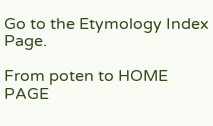Go to the Etymology Index Page.

From poten to HOME PAGE